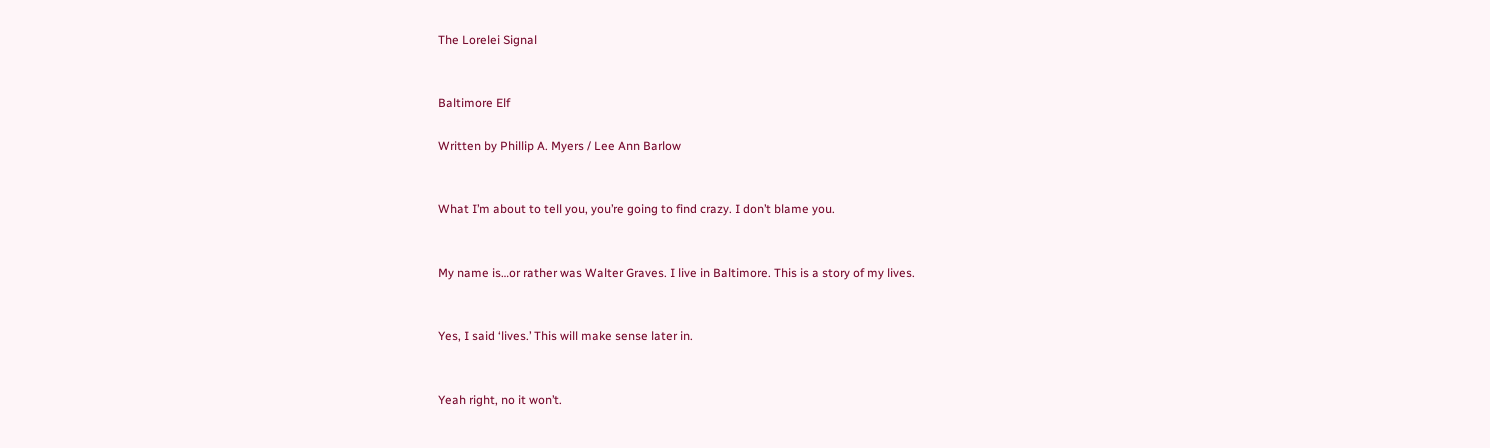The Lorelei Signal


Baltimore Elf

Written by Phillip A. Myers / Lee Ann Barlow


What I’m about to tell you, you’re going to find crazy. I don’t blame you.


My name is…or rather was Walter Graves. I live in Baltimore. This is a story of my lives.


Yes, I said ‘lives.’ This will make sense later in.


Yeah right, no it won’t.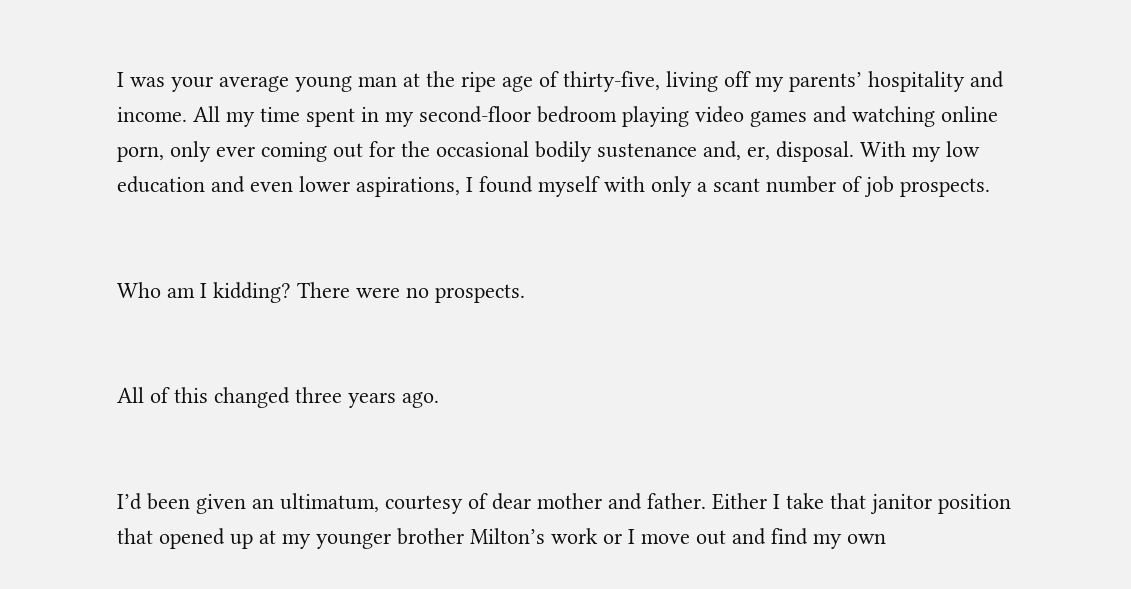I was your average young man at the ripe age of thirty-five, living off my parents’ hospitality and income. All my time spent in my second-floor bedroom playing video games and watching online porn, only ever coming out for the occasional bodily sustenance and, er, disposal. With my low education and even lower aspirations, I found myself with only a scant number of job prospects.


Who am I kidding? There were no prospects.


All of this changed three years ago.


I’d been given an ultimatum, courtesy of dear mother and father. Either I take that janitor position that opened up at my younger brother Milton’s work or I move out and find my own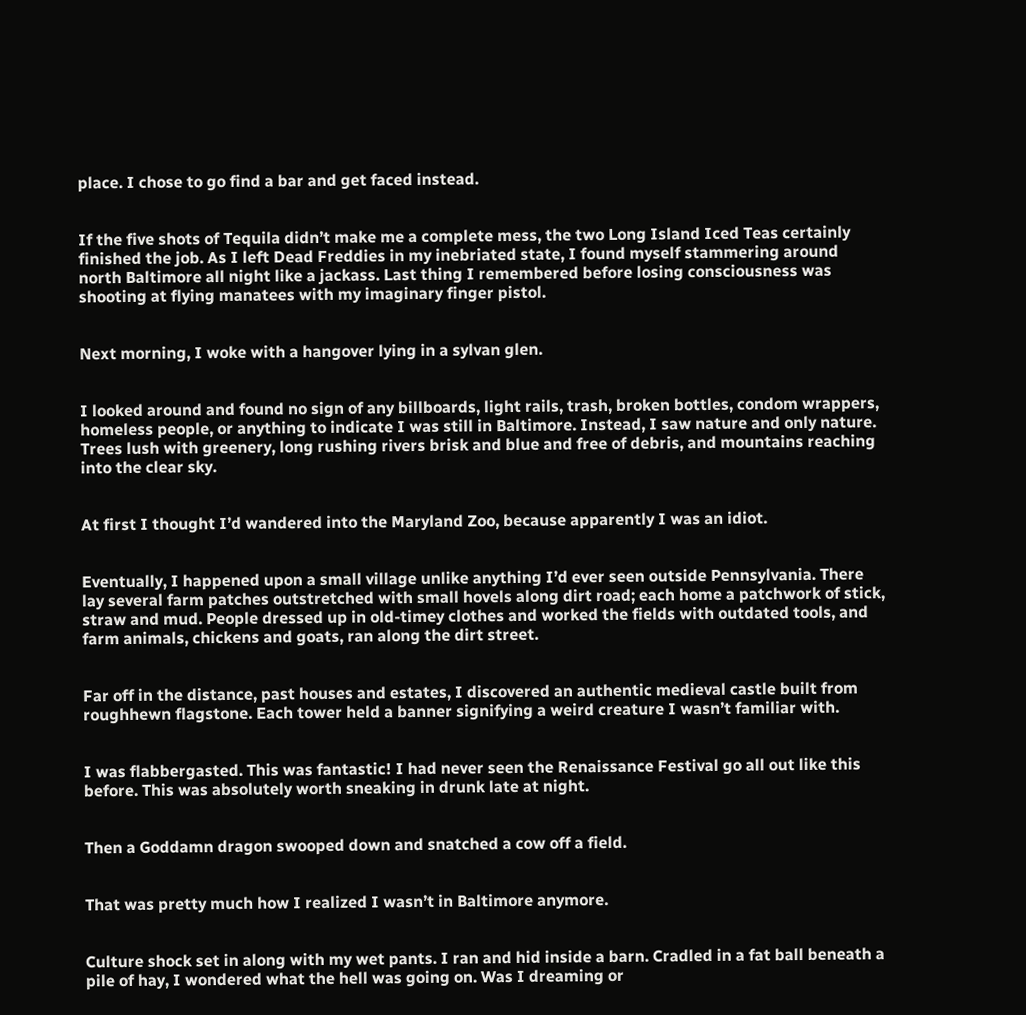place. I chose to go find a bar and get faced instead.


If the five shots of Tequila didn’t make me a complete mess, the two Long Island Iced Teas certainly finished the job. As I left Dead Freddies in my inebriated state, I found myself stammering around north Baltimore all night like a jackass. Last thing I remembered before losing consciousness was shooting at flying manatees with my imaginary finger pistol.


Next morning, I woke with a hangover lying in a sylvan glen.


I looked around and found no sign of any billboards, light rails, trash, broken bottles, condom wrappers, homeless people, or anything to indicate I was still in Baltimore. Instead, I saw nature and only nature. Trees lush with greenery, long rushing rivers brisk and blue and free of debris, and mountains reaching into the clear sky.


At first I thought I’d wandered into the Maryland Zoo, because apparently I was an idiot.


Eventually, I happened upon a small village unlike anything I’d ever seen outside Pennsylvania. There lay several farm patches outstretched with small hovels along dirt road; each home a patchwork of stick, straw and mud. People dressed up in old-timey clothes and worked the fields with outdated tools, and farm animals, chickens and goats, ran along the dirt street.


Far off in the distance, past houses and estates, I discovered an authentic medieval castle built from roughhewn flagstone. Each tower held a banner signifying a weird creature I wasn’t familiar with.


I was flabbergasted. This was fantastic! I had never seen the Renaissance Festival go all out like this before. This was absolutely worth sneaking in drunk late at night.


Then a Goddamn dragon swooped down and snatched a cow off a field.


That was pretty much how I realized I wasn’t in Baltimore anymore.


Culture shock set in along with my wet pants. I ran and hid inside a barn. Cradled in a fat ball beneath a pile of hay, I wondered what the hell was going on. Was I dreaming or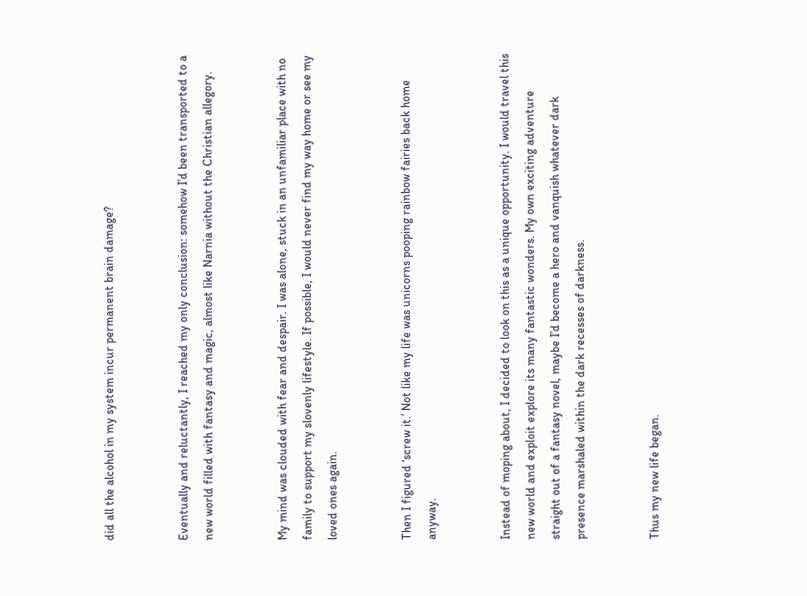did all the alcohol in my system incur permanent brain damage?


Eventually and reluctantly, I reached my only conclusion: somehow I’d been transported to a new world filled with fantasy and magic, almost like Narnia without the Christian allegory.


My mind was clouded with fear and despair. I was alone, stuck in an unfamiliar place with no family to support my slovenly lifestyle. If possible, I would never find my way home or see my loved ones again.


Then I figured ‘screw it.’ Not like my life was unicorns pooping rainbow fairies back home anyway.


Instead of moping about, I decided to look on this as a unique opportunity. I would travel this new world and exploit explore its many fantastic wonders. My own exciting adventure straight out of a fantasy novel, maybe I’d become a hero and vanquish whatever dark presence marshaled within the dark recesses of darkness.


Thus my new life began.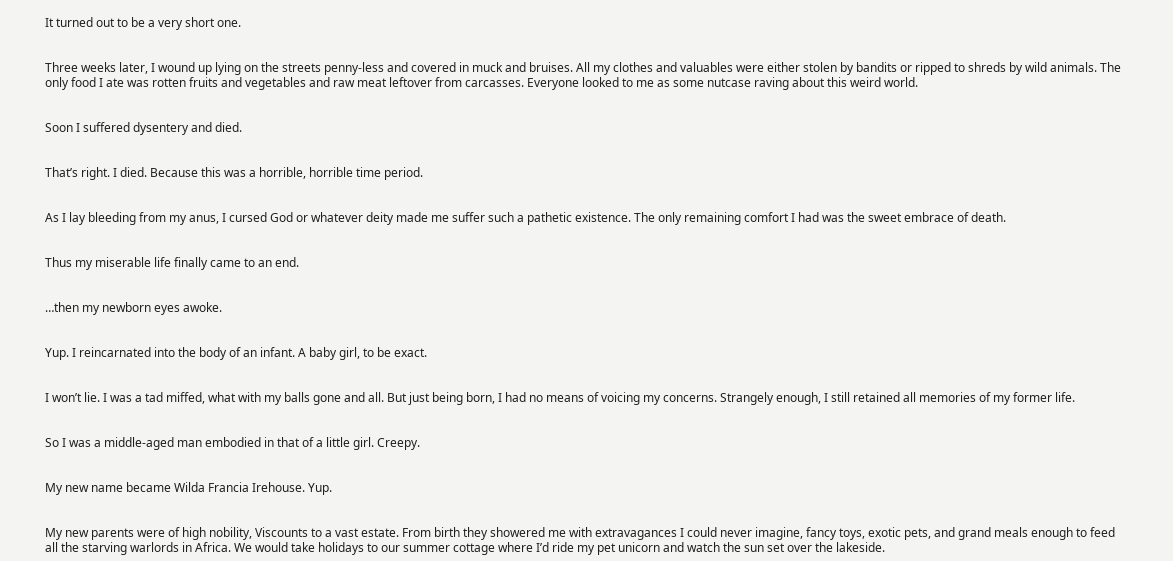It turned out to be a very short one.


Three weeks later, I wound up lying on the streets penny-less and covered in muck and bruises. All my clothes and valuables were either stolen by bandits or ripped to shreds by wild animals. The only food I ate was rotten fruits and vegetables and raw meat leftover from carcasses. Everyone looked to me as some nutcase raving about this weird world.


Soon I suffered dysentery and died.


That’s right. I died. Because this was a horrible, horrible time period.


As I lay bleeding from my anus, I cursed God or whatever deity made me suffer such a pathetic existence. The only remaining comfort I had was the sweet embrace of death.


Thus my miserable life finally came to an end.


…then my newborn eyes awoke.


Yup. I reincarnated into the body of an infant. A baby girl, to be exact.


I won’t lie. I was a tad miffed, what with my balls gone and all. But just being born, I had no means of voicing my concerns. Strangely enough, I still retained all memories of my former life.


So I was a middle-aged man embodied in that of a little girl. Creepy.


My new name became Wilda Francia Irehouse. Yup.


My new parents were of high nobility, Viscounts to a vast estate. From birth they showered me with extravagances I could never imagine, fancy toys, exotic pets, and grand meals enough to feed all the starving warlords in Africa. We would take holidays to our summer cottage where I’d ride my pet unicorn and watch the sun set over the lakeside.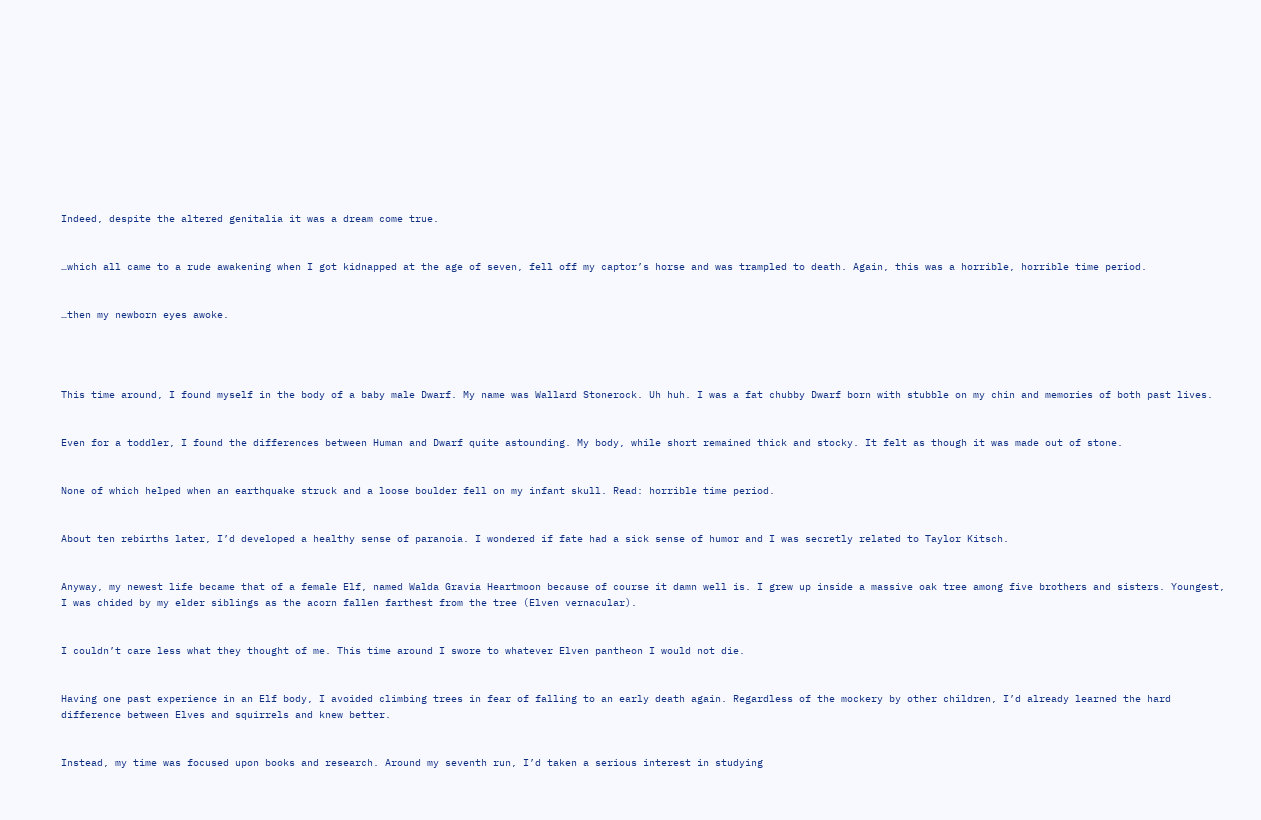Indeed, despite the altered genitalia it was a dream come true.


…which all came to a rude awakening when I got kidnapped at the age of seven, fell off my captor’s horse and was trampled to death. Again, this was a horrible, horrible time period.


…then my newborn eyes awoke.




This time around, I found myself in the body of a baby male Dwarf. My name was Wallard Stonerock. Uh huh. I was a fat chubby Dwarf born with stubble on my chin and memories of both past lives.


Even for a toddler, I found the differences between Human and Dwarf quite astounding. My body, while short remained thick and stocky. It felt as though it was made out of stone.


None of which helped when an earthquake struck and a loose boulder fell on my infant skull. Read: horrible time period.


About ten rebirths later, I’d developed a healthy sense of paranoia. I wondered if fate had a sick sense of humor and I was secretly related to Taylor Kitsch.


Anyway, my newest life became that of a female Elf, named Walda Gravia Heartmoon because of course it damn well is. I grew up inside a massive oak tree among five brothers and sisters. Youngest, I was chided by my elder siblings as the acorn fallen farthest from the tree (Elven vernacular).


I couldn’t care less what they thought of me. This time around I swore to whatever Elven pantheon I would not die.


Having one past experience in an Elf body, I avoided climbing trees in fear of falling to an early death again. Regardless of the mockery by other children, I’d already learned the hard difference between Elves and squirrels and knew better.


Instead, my time was focused upon books and research. Around my seventh run, I’d taken a serious interest in studying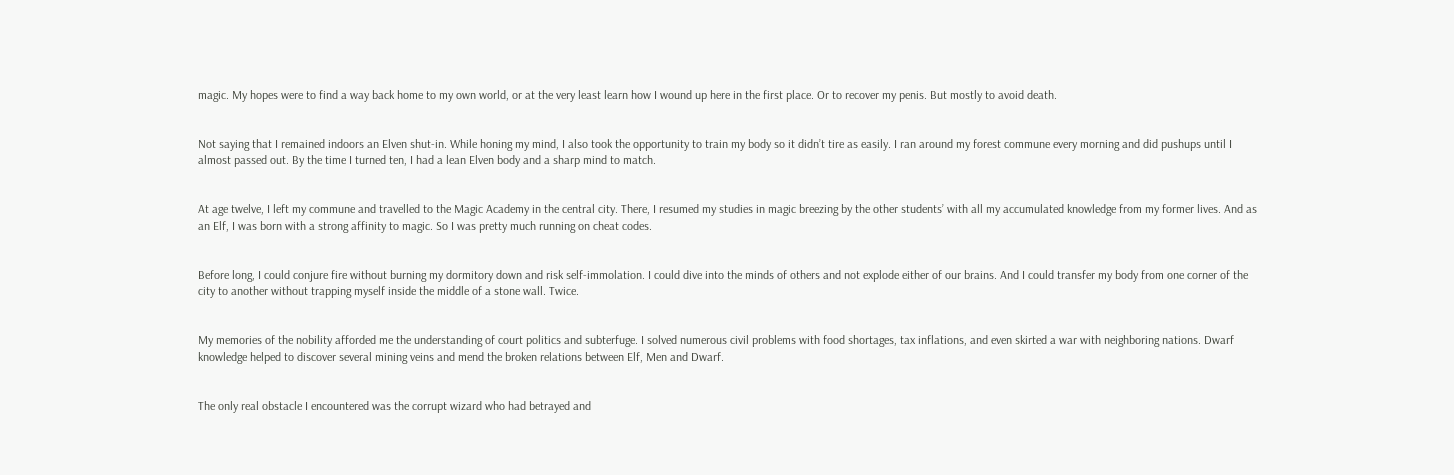magic. My hopes were to find a way back home to my own world, or at the very least learn how I wound up here in the first place. Or to recover my penis. But mostly to avoid death.


Not saying that I remained indoors an Elven shut-in. While honing my mind, I also took the opportunity to train my body so it didn’t tire as easily. I ran around my forest commune every morning and did pushups until I almost passed out. By the time I turned ten, I had a lean Elven body and a sharp mind to match.


At age twelve, I left my commune and travelled to the Magic Academy in the central city. There, I resumed my studies in magic breezing by the other students’ with all my accumulated knowledge from my former lives. And as an Elf, I was born with a strong affinity to magic. So I was pretty much running on cheat codes.


Before long, I could conjure fire without burning my dormitory down and risk self-immolation. I could dive into the minds of others and not explode either of our brains. And I could transfer my body from one corner of the city to another without trapping myself inside the middle of a stone wall. Twice.


My memories of the nobility afforded me the understanding of court politics and subterfuge. I solved numerous civil problems with food shortages, tax inflations, and even skirted a war with neighboring nations. Dwarf knowledge helped to discover several mining veins and mend the broken relations between Elf, Men and Dwarf.


The only real obstacle I encountered was the corrupt wizard who had betrayed and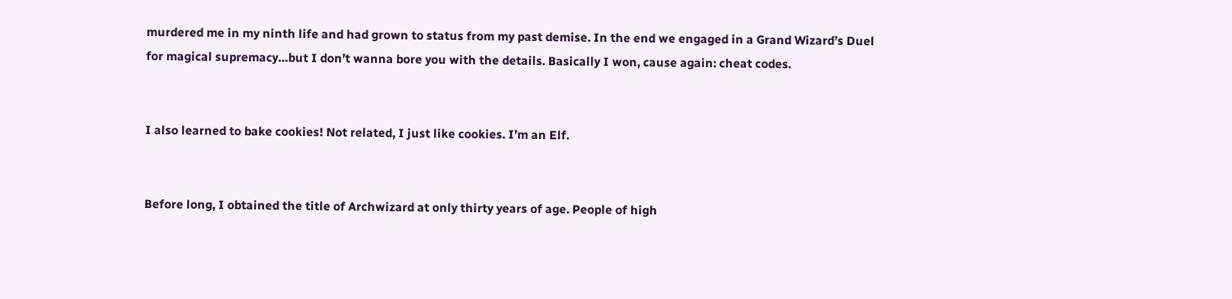murdered me in my ninth life and had grown to status from my past demise. In the end we engaged in a Grand Wizard’s Duel for magical supremacy…but I don’t wanna bore you with the details. Basically I won, cause again: cheat codes.


I also learned to bake cookies! Not related, I just like cookies. I’m an Elf.


Before long, I obtained the title of Archwizard at only thirty years of age. People of high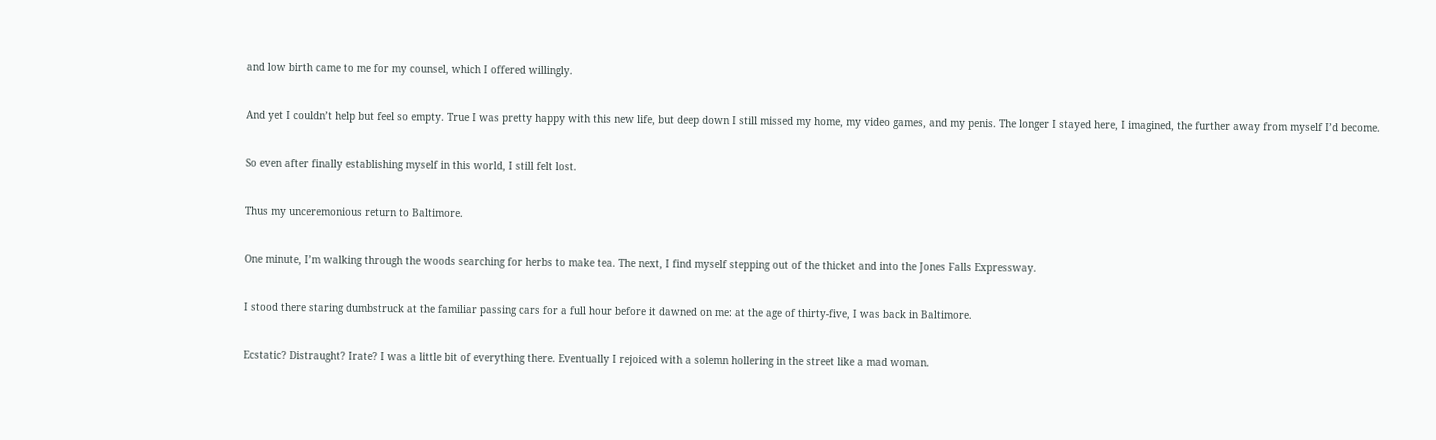and low birth came to me for my counsel, which I offered willingly.


And yet I couldn’t help but feel so empty. True I was pretty happy with this new life, but deep down I still missed my home, my video games, and my penis. The longer I stayed here, I imagined, the further away from myself I’d become.


So even after finally establishing myself in this world, I still felt lost.


Thus my unceremonious return to Baltimore.


One minute, I’m walking through the woods searching for herbs to make tea. The next, I find myself stepping out of the thicket and into the Jones Falls Expressway.


I stood there staring dumbstruck at the familiar passing cars for a full hour before it dawned on me: at the age of thirty-five, I was back in Baltimore.


Ecstatic? Distraught? Irate? I was a little bit of everything there. Eventually I rejoiced with a solemn hollering in the street like a mad woman.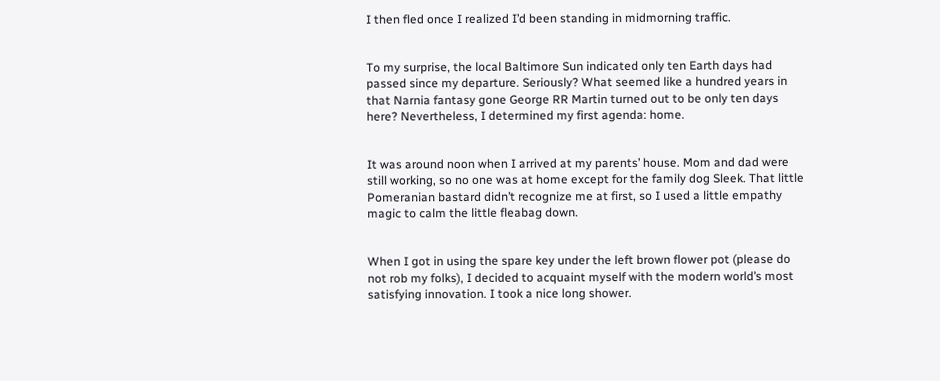I then fled once I realized I’d been standing in midmorning traffic.


To my surprise, the local Baltimore Sun indicated only ten Earth days had passed since my departure. Seriously? What seemed like a hundred years in that Narnia fantasy gone George RR Martin turned out to be only ten days here? Nevertheless, I determined my first agenda: home.


It was around noon when I arrived at my parents’ house. Mom and dad were still working, so no one was at home except for the family dog Sleek. That little Pomeranian bastard didn’t recognize me at first, so I used a little empathy magic to calm the little fleabag down.


When I got in using the spare key under the left brown flower pot (please do not rob my folks), I decided to acquaint myself with the modern world’s most satisfying innovation. I took a nice long shower.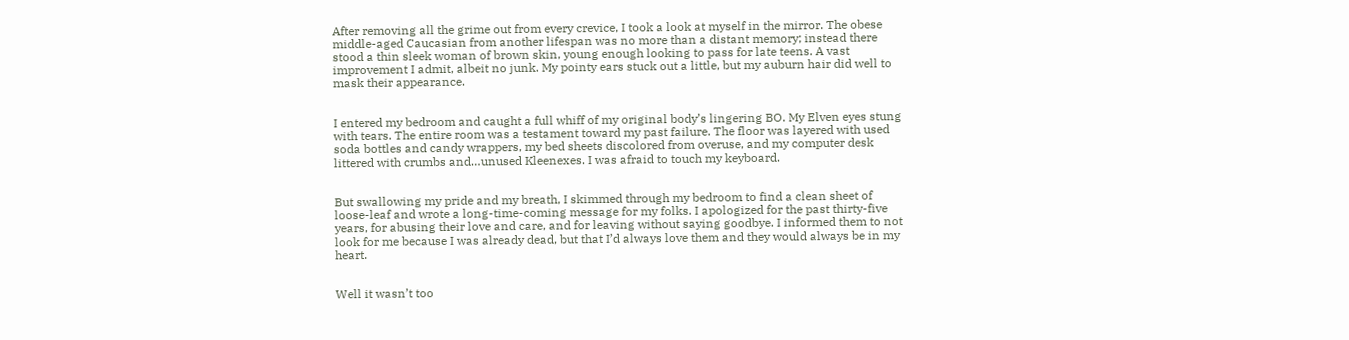After removing all the grime out from every crevice, I took a look at myself in the mirror. The obese middle-aged Caucasian from another lifespan was no more than a distant memory; instead there stood a thin sleek woman of brown skin, young enough looking to pass for late teens. A vast improvement I admit, albeit no junk. My pointy ears stuck out a little, but my auburn hair did well to mask their appearance.


I entered my bedroom and caught a full whiff of my original body’s lingering BO. My Elven eyes stung with tears. The entire room was a testament toward my past failure. The floor was layered with used soda bottles and candy wrappers, my bed sheets discolored from overuse, and my computer desk littered with crumbs and…unused Kleenexes. I was afraid to touch my keyboard.


But swallowing my pride and my breath, I skimmed through my bedroom to find a clean sheet of loose-leaf and wrote a long-time-coming message for my folks. I apologized for the past thirty-five years, for abusing their love and care, and for leaving without saying goodbye. I informed them to not look for me because I was already dead, but that I’d always love them and they would always be in my heart.


Well it wasn’t too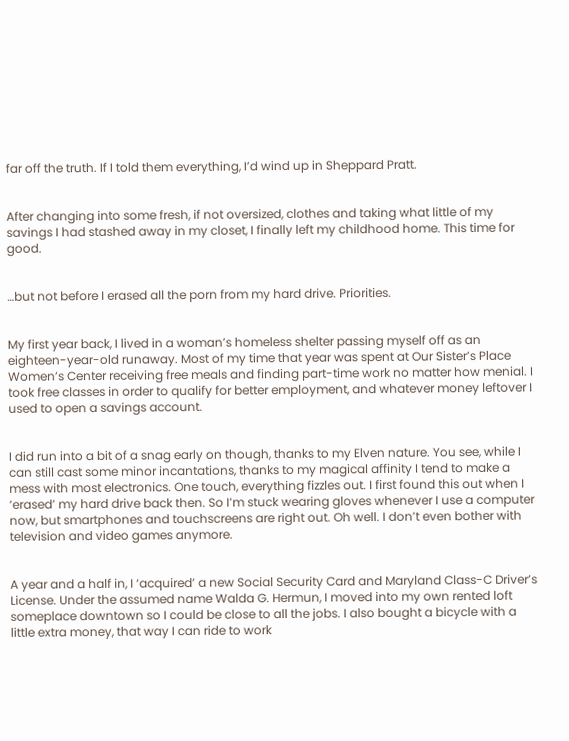far off the truth. If I told them everything, I’d wind up in Sheppard Pratt.


After changing into some fresh, if not oversized, clothes and taking what little of my savings I had stashed away in my closet, I finally left my childhood home. This time for good.


…but not before I erased all the porn from my hard drive. Priorities.


My first year back, I lived in a woman’s homeless shelter passing myself off as an eighteen-year-old runaway. Most of my time that year was spent at Our Sister’s Place Women’s Center receiving free meals and finding part-time work no matter how menial. I took free classes in order to qualify for better employment, and whatever money leftover I used to open a savings account.


I did run into a bit of a snag early on though, thanks to my Elven nature. You see, while I can still cast some minor incantations, thanks to my magical affinity I tend to make a mess with most electronics. One touch, everything fizzles out. I first found this out when I ‘erased’ my hard drive back then. So I’m stuck wearing gloves whenever I use a computer now, but smartphones and touchscreens are right out. Oh well. I don’t even bother with television and video games anymore.


A year and a half in, I ‘acquired’ a new Social Security Card and Maryland Class-C Driver’s License. Under the assumed name Walda G. Hermun, I moved into my own rented loft someplace downtown so I could be close to all the jobs. I also bought a bicycle with a little extra money, that way I can ride to work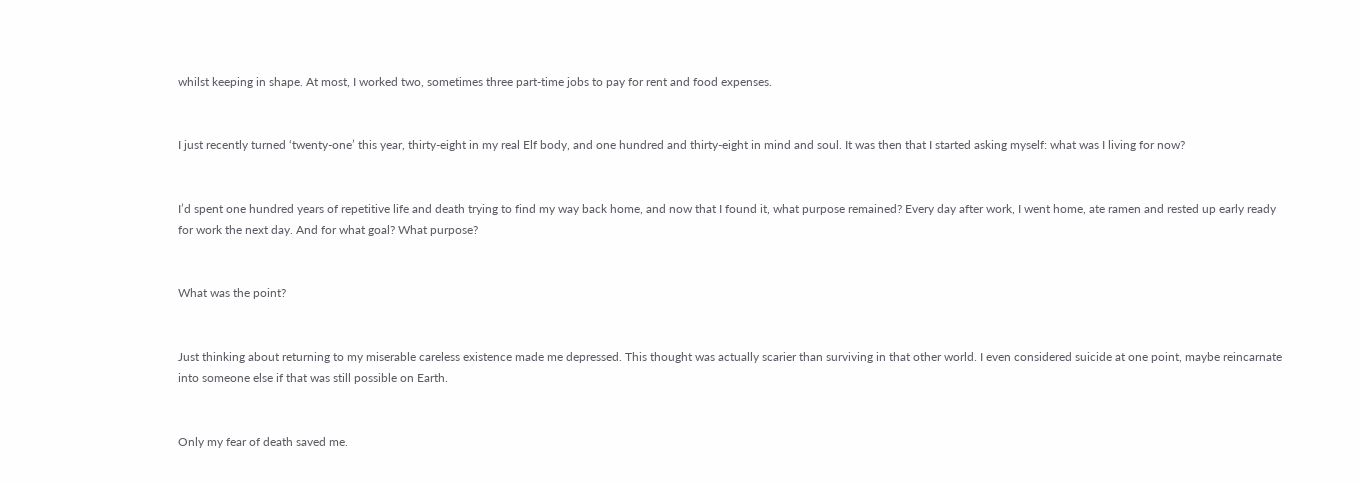whilst keeping in shape. At most, I worked two, sometimes three part-time jobs to pay for rent and food expenses.


I just recently turned ‘twenty-one’ this year, thirty-eight in my real Elf body, and one hundred and thirty-eight in mind and soul. It was then that I started asking myself: what was I living for now?


I’d spent one hundred years of repetitive life and death trying to find my way back home, and now that I found it, what purpose remained? Every day after work, I went home, ate ramen and rested up early ready for work the next day. And for what goal? What purpose?


What was the point?


Just thinking about returning to my miserable careless existence made me depressed. This thought was actually scarier than surviving in that other world. I even considered suicide at one point, maybe reincarnate into someone else if that was still possible on Earth.


Only my fear of death saved me.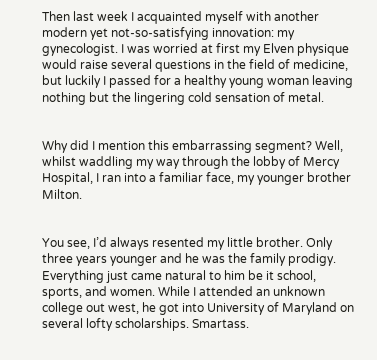Then last week I acquainted myself with another modern yet not-so-satisfying innovation: my gynecologist. I was worried at first my Elven physique would raise several questions in the field of medicine, but luckily I passed for a healthy young woman leaving nothing but the lingering cold sensation of metal.


Why did I mention this embarrassing segment? Well, whilst waddling my way through the lobby of Mercy Hospital, I ran into a familiar face, my younger brother Milton.


You see, I’d always resented my little brother. Only three years younger and he was the family prodigy. Everything just came natural to him be it school, sports, and women. While I attended an unknown college out west, he got into University of Maryland on several lofty scholarships. Smartass.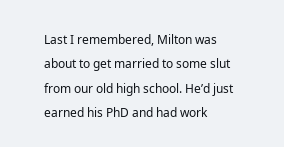Last I remembered, Milton was about to get married to some slut from our old high school. He’d just earned his PhD and had work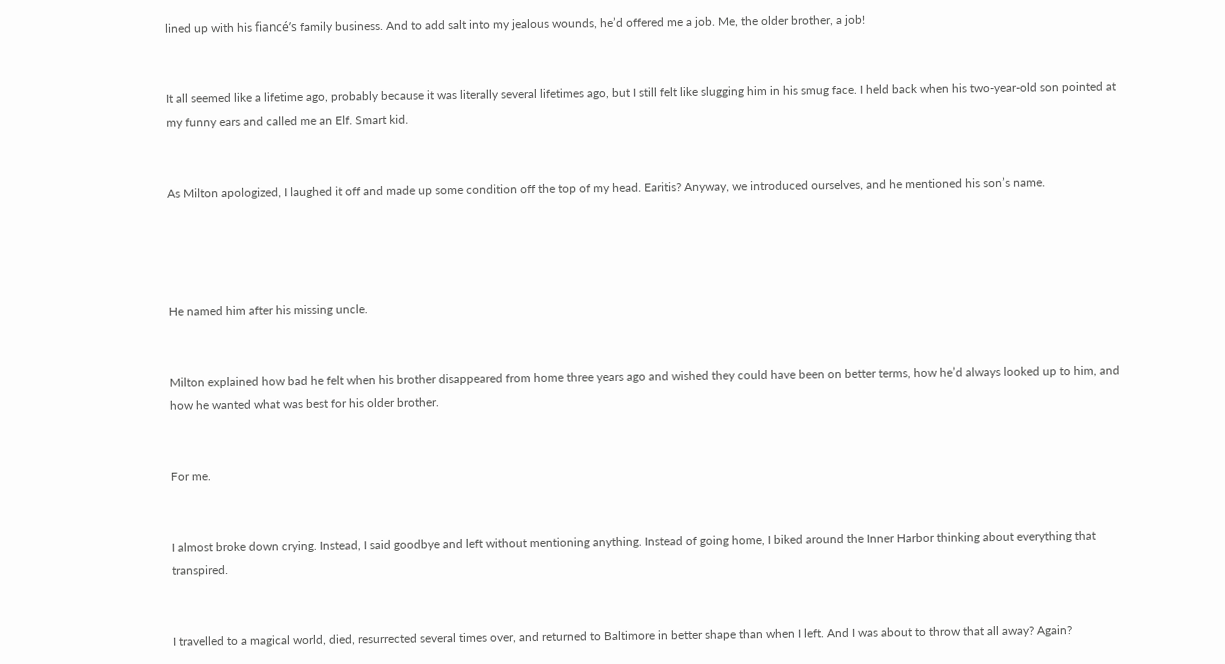lined up with his fiancé’s family business. And to add salt into my jealous wounds, he’d offered me a job. Me, the older brother, a job!


It all seemed like a lifetime ago, probably because it was literally several lifetimes ago, but I still felt like slugging him in his smug face. I held back when his two-year-old son pointed at my funny ears and called me an Elf. Smart kid.


As Milton apologized, I laughed it off and made up some condition off the top of my head. Earitis? Anyway, we introduced ourselves, and he mentioned his son’s name.




He named him after his missing uncle.


Milton explained how bad he felt when his brother disappeared from home three years ago and wished they could have been on better terms, how he’d always looked up to him, and how he wanted what was best for his older brother.


For me.


I almost broke down crying. Instead, I said goodbye and left without mentioning anything. Instead of going home, I biked around the Inner Harbor thinking about everything that transpired.


I travelled to a magical world, died, resurrected several times over, and returned to Baltimore in better shape than when I left. And I was about to throw that all away? Again?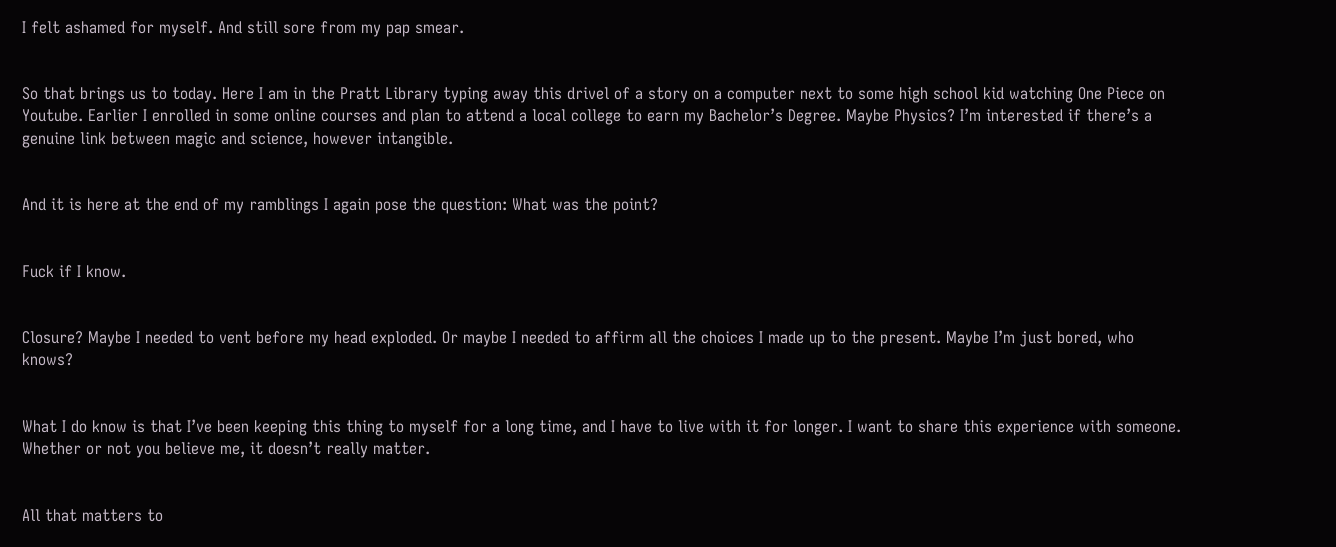I felt ashamed for myself. And still sore from my pap smear.


So that brings us to today. Here I am in the Pratt Library typing away this drivel of a story on a computer next to some high school kid watching One Piece on Youtube. Earlier I enrolled in some online courses and plan to attend a local college to earn my Bachelor’s Degree. Maybe Physics? I’m interested if there’s a genuine link between magic and science, however intangible.


And it is here at the end of my ramblings I again pose the question: What was the point?


Fuck if I know.


Closure? Maybe I needed to vent before my head exploded. Or maybe I needed to affirm all the choices I made up to the present. Maybe I’m just bored, who knows?


What I do know is that I’ve been keeping this thing to myself for a long time, and I have to live with it for longer. I want to share this experience with someone. Whether or not you believe me, it doesn’t really matter.


All that matters to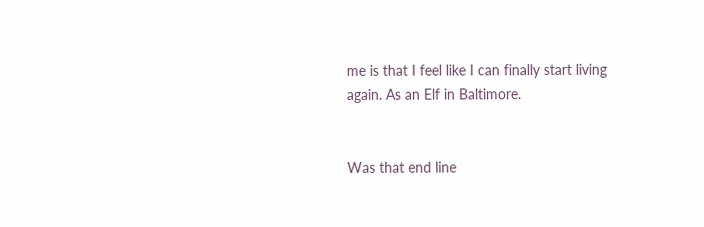me is that I feel like I can finally start living again. As an Elf in Baltimore.


Was that end line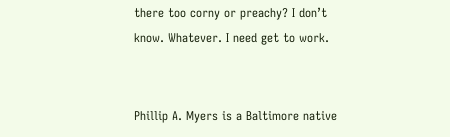there too corny or preachy? I don’t know. Whatever. I need get to work.


Phillip A. Myers is a Baltimore native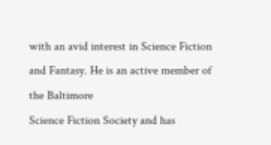with an avid interest in Science Fiction and Fantasy. He is an active member of the Baltimore
Science Fiction Society and has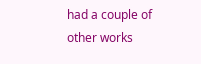had a couple of other works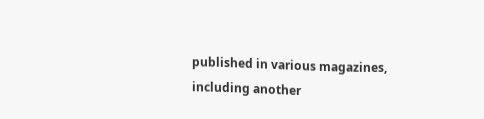published in various magazines, including another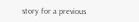story for a previous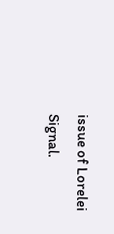issue of Lorelei Signal.